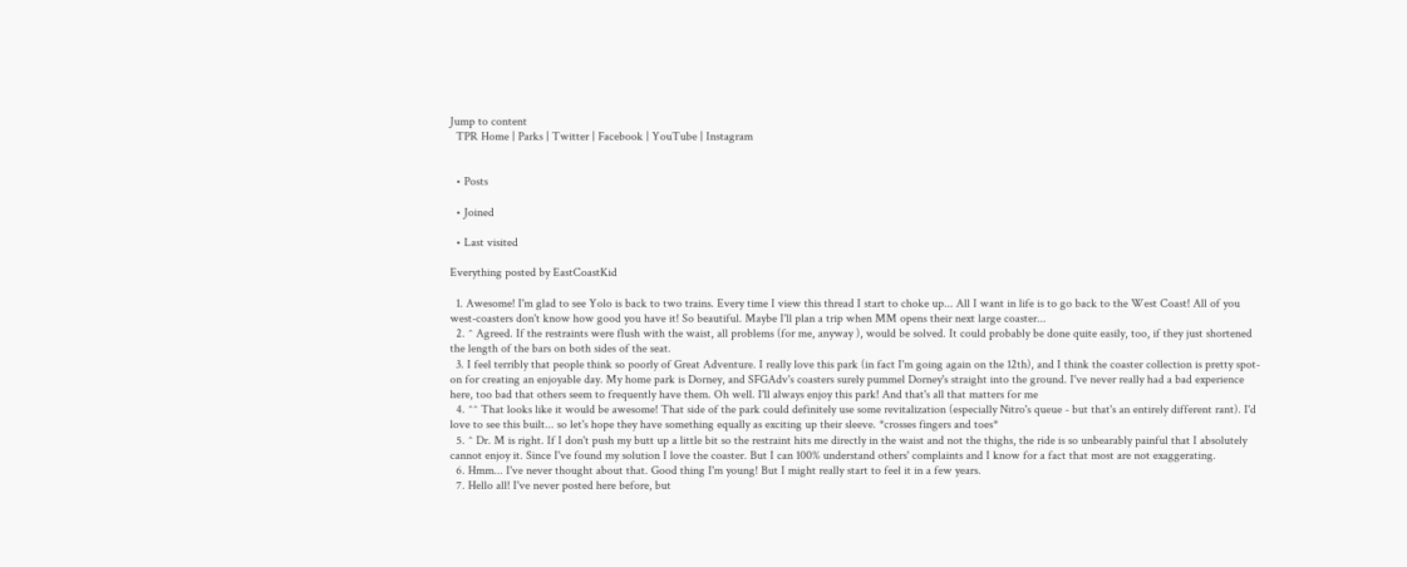Jump to content
  TPR Home | Parks | Twitter | Facebook | YouTube | Instagram


  • Posts

  • Joined

  • Last visited

Everything posted by EastCoastKid

  1. Awesome! I'm glad to see Yolo is back to two trains. Every time I view this thread I start to choke up... All I want in life is to go back to the West Coast! All of you west-coasters don't know how good you have it! So beautiful. Maybe I'll plan a trip when MM opens their next large coaster...
  2. ^ Agreed. If the restraints were flush with the waist, all problems (for me, anyway ), would be solved. It could probably be done quite easily, too, if they just shortened the length of the bars on both sides of the seat.
  3. I feel terribly that people think so poorly of Great Adventure. I really love this park (in fact I'm going again on the 12th), and I think the coaster collection is pretty spot-on for creating an enjoyable day. My home park is Dorney, and SFGAdv's coasters surely pummel Dorney's straight into the ground. I've never really had a bad experience here, too bad that others seem to frequently have them. Oh well. I'll always enjoy this park! And that's all that matters for me
  4. ^^ That looks like it would be awesome! That side of the park could definitely use some revitalization (especially Nitro's queue - but that's an entirely different rant). I'd love to see this built... so let's hope they have something equally as exciting up their sleeve. *crosses fingers and toes*
  5. ^ Dr. M is right. If I don't push my butt up a little bit so the restraint hits me directly in the waist and not the thighs, the ride is so unbearably painful that I absolutely cannot enjoy it. Since I've found my solution I love the coaster. But I can 100% understand others' complaints and I know for a fact that most are not exaggerating.
  6. Hmm... I've never thought about that. Good thing I'm young! But I might really start to feel it in a few years.
  7. Hello all! I've never posted here before, but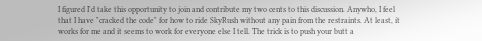I figured I'd take this opportunity to join and contribute my two cents to this discussion. Anywho, I feel that I have "cracked the code" for how to ride SkyRush without any pain from the restraints. At least, it works for me and it seems to work for everyone else I tell. The trick is to push your butt a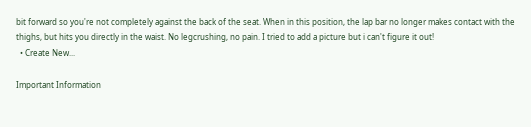bit forward so you're not completely against the back of the seat. When in this position, the lap bar no longer makes contact with the thighs, but hits you directly in the waist. No legcrushing, no pain. I tried to add a picture but i can't figure it out!
  • Create New...

Important Information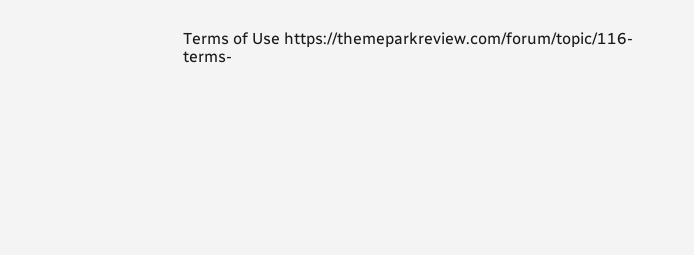Terms of Use https://themeparkreview.com/forum/topic/116-terms-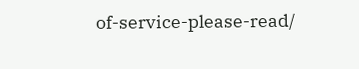of-service-please-read/